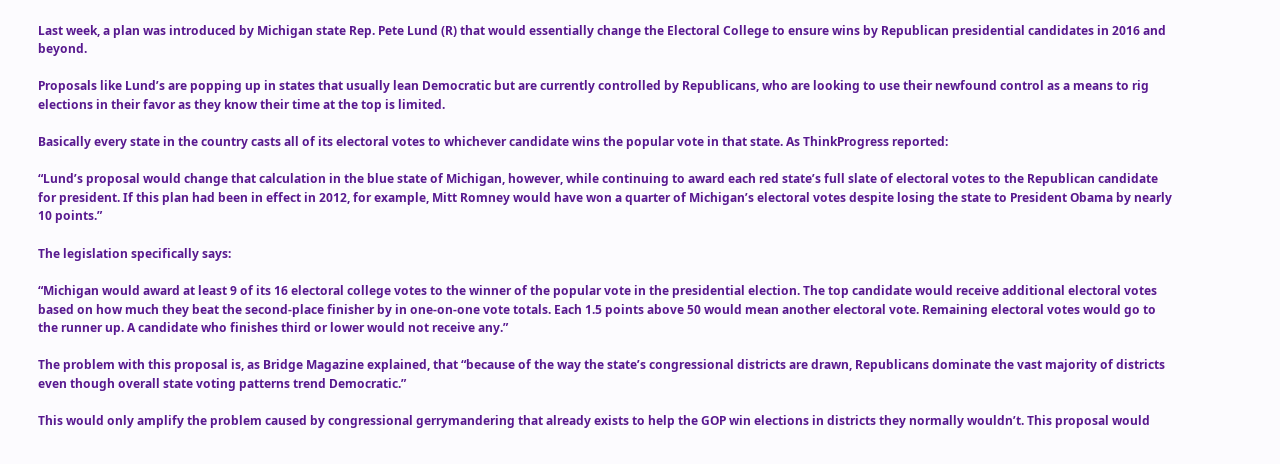Last week, a plan was introduced by Michigan state Rep. Pete Lund (R) that would essentially change the Electoral College to ensure wins by Republican presidential candidates in 2016 and beyond.

Proposals like Lund’s are popping up in states that usually lean Democratic but are currently controlled by Republicans, who are looking to use their newfound control as a means to rig elections in their favor as they know their time at the top is limited.

Basically every state in the country casts all of its electoral votes to whichever candidate wins the popular vote in that state. As ThinkProgress reported:

“Lund’s proposal would change that calculation in the blue state of Michigan, however, while continuing to award each red state’s full slate of electoral votes to the Republican candidate for president. If this plan had been in effect in 2012, for example, Mitt Romney would have won a quarter of Michigan’s electoral votes despite losing the state to President Obama by nearly 10 points.”

The legislation specifically says:

“Michigan would award at least 9 of its 16 electoral college votes to the winner of the popular vote in the presidential election. The top candidate would receive additional electoral votes based on how much they beat the second-place finisher by in one-on-one vote totals. Each 1.5 points above 50 would mean another electoral vote. Remaining electoral votes would go to the runner up. A candidate who finishes third or lower would not receive any.”

The problem with this proposal is, as Bridge Magazine explained, that “because of the way the state’s congressional districts are drawn, Republicans dominate the vast majority of districts even though overall state voting patterns trend Democratic.”

This would only amplify the problem caused by congressional gerrymandering that already exists to help the GOP win elections in districts they normally wouldn’t. This proposal would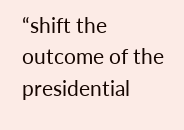“shift the outcome of the presidential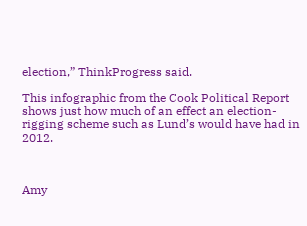election,” ThinkProgress said.

This infographic from the Cook Political Report shows just how much of an effect an election-rigging scheme such as Lund’s would have had in 2012.



Amy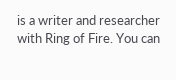is a writer and researcher with Ring of Fire. You can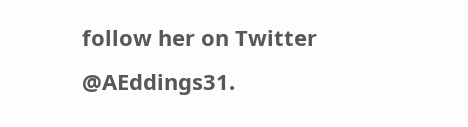follow her on Twitter @AEddings31.